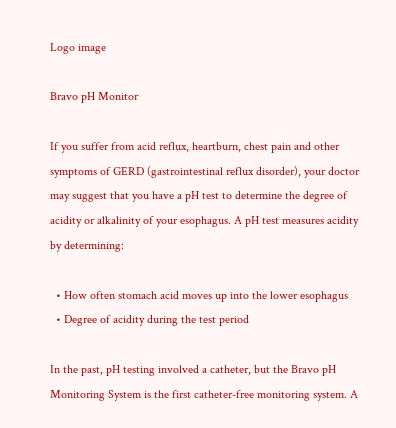Logo image

Bravo pH Monitor

If you suffer from acid reflux, heartburn, chest pain and other symptoms of GERD (gastrointestinal reflux disorder), your doctor may suggest that you have a pH test to determine the degree of acidity or alkalinity of your esophagus. A pH test measures acidity by determining:

  • How often stomach acid moves up into the lower esophagus
  • Degree of acidity during the test period

In the past, pH testing involved a catheter, but the Bravo pH Monitoring System is the first catheter-free monitoring system. A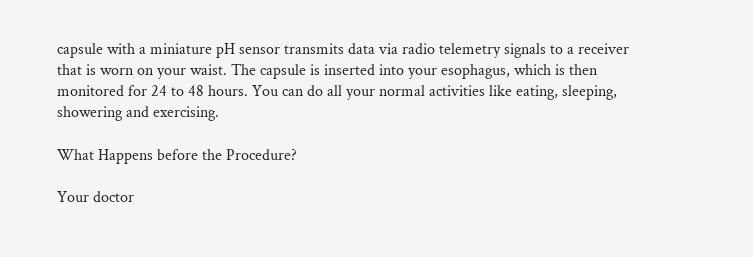capsule with a miniature pH sensor transmits data via radio telemetry signals to a receiver that is worn on your waist. The capsule is inserted into your esophagus, which is then monitored for 24 to 48 hours. You can do all your normal activities like eating, sleeping, showering and exercising.

What Happens before the Procedure?

Your doctor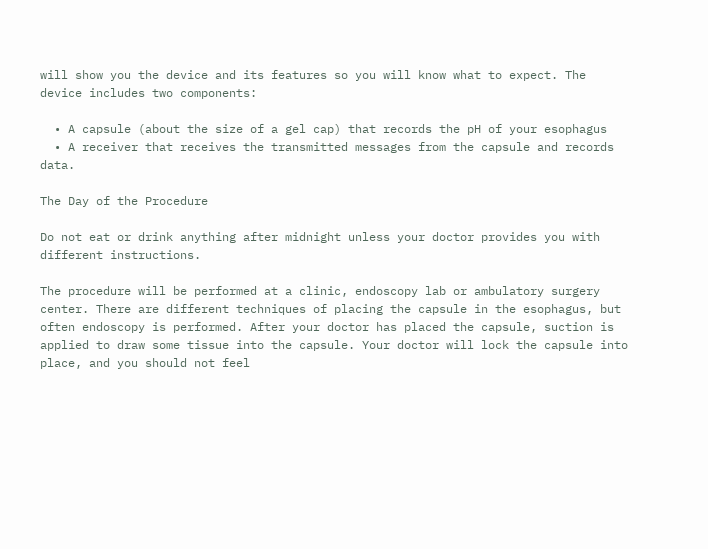will show you the device and its features so you will know what to expect. The device includes two components:

  • A capsule (about the size of a gel cap) that records the pH of your esophagus
  • A receiver that receives the transmitted messages from the capsule and records data.

The Day of the Procedure

Do not eat or drink anything after midnight unless your doctor provides you with different instructions.

The procedure will be performed at a clinic, endoscopy lab or ambulatory surgery center. There are different techniques of placing the capsule in the esophagus, but often endoscopy is performed. After your doctor has placed the capsule, suction is applied to draw some tissue into the capsule. Your doctor will lock the capsule into place, and you should not feel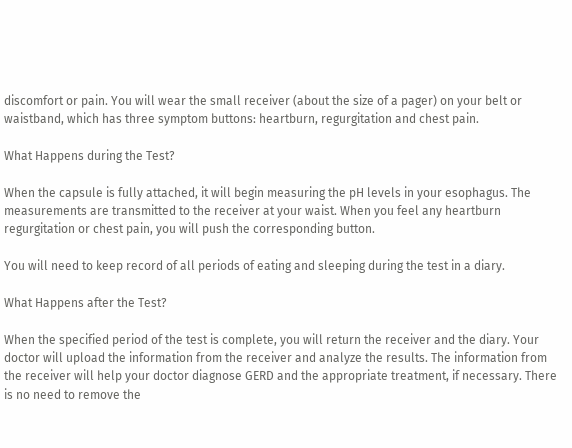discomfort or pain. You will wear the small receiver (about the size of a pager) on your belt or waistband, which has three symptom buttons: heartburn, regurgitation and chest pain.

What Happens during the Test?

When the capsule is fully attached, it will begin measuring the pH levels in your esophagus. The measurements are transmitted to the receiver at your waist. When you feel any heartburn regurgitation or chest pain, you will push the corresponding button.

You will need to keep record of all periods of eating and sleeping during the test in a diary.

What Happens after the Test?

When the specified period of the test is complete, you will return the receiver and the diary. Your doctor will upload the information from the receiver and analyze the results. The information from the receiver will help your doctor diagnose GERD and the appropriate treatment, if necessary. There is no need to remove the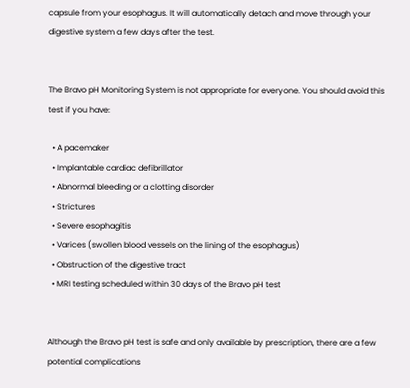capsule from your esophagus. It will automatically detach and move through your digestive system a few days after the test.


The Bravo pH Monitoring System is not appropriate for everyone. You should avoid this test if you have:

  • A pacemaker
  • Implantable cardiac defibrillator
  • Abnormal bleeding or a clotting disorder
  • Strictures
  • Severe esophagitis
  • Varices (swollen blood vessels on the lining of the esophagus)
  • Obstruction of the digestive tract
  • MRI testing scheduled within 30 days of the Bravo pH test


Although the Bravo pH test is safe and only available by prescription, there are a few potential complications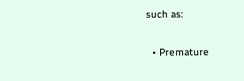such as:

  • Premature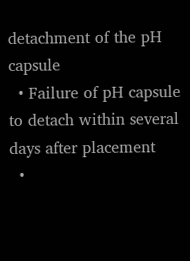detachment of the pH capsule
  • Failure of pH capsule to detach within several days after placement
  •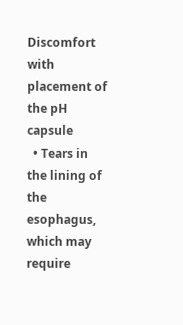Discomfort with placement of the pH capsule
  • Tears in the lining of the esophagus, which may require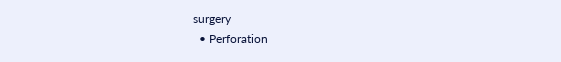surgery
  • Perforation